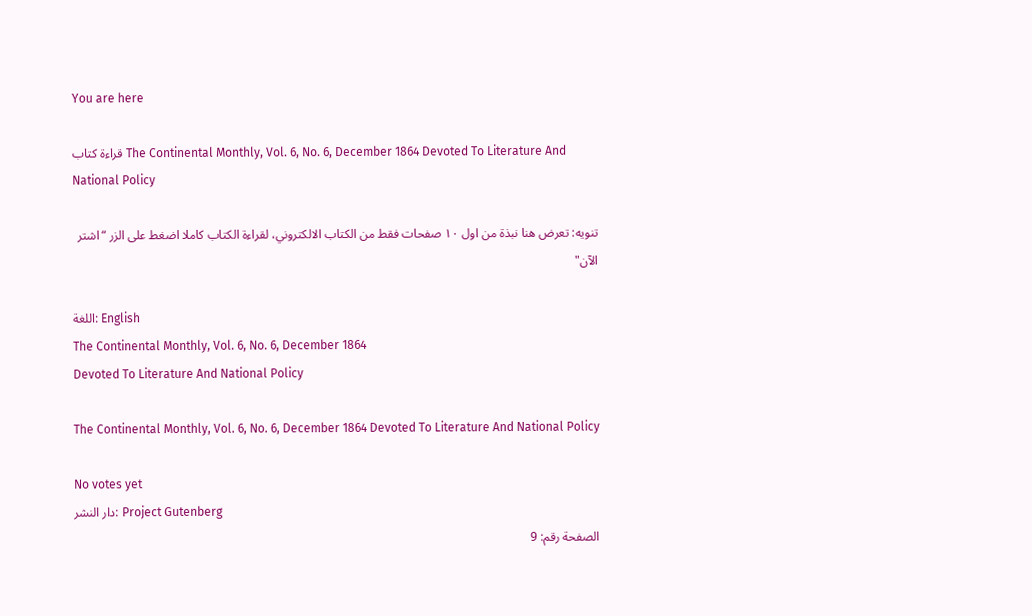You are here

قراءة كتاب The Continental Monthly, Vol. 6, No. 6, December 1864 Devoted To Literature And National Policy

تنويه: تعرض هنا نبذة من اول ١٠ صفحات فقط من الكتاب الالكتروني، لقراءة الكتاب كاملا اضغط على الزر “اشتر الآن"

اللغة: English
The Continental Monthly, Vol. 6, No. 6, December 1864
Devoted To Literature And National Policy

The Continental Monthly, Vol. 6, No. 6, December 1864 Devoted To Literature And National Policy

No votes yet
دار النشر: Project Gutenberg
الصفحة رقم: 9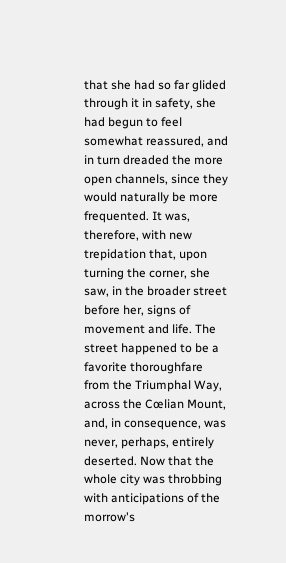that she had so far glided through it in safety, she had begun to feel somewhat reassured, and in turn dreaded the more open channels, since they would naturally be more frequented. It was, therefore, with new trepidation that, upon turning the corner, she saw, in the broader street before her, signs of movement and life. The street happened to be a favorite thoroughfare from the Triumphal Way, across the Cœlian Mount, and, in consequence, was never, perhaps, entirely deserted. Now that the whole city was throbbing with anticipations of the morrow's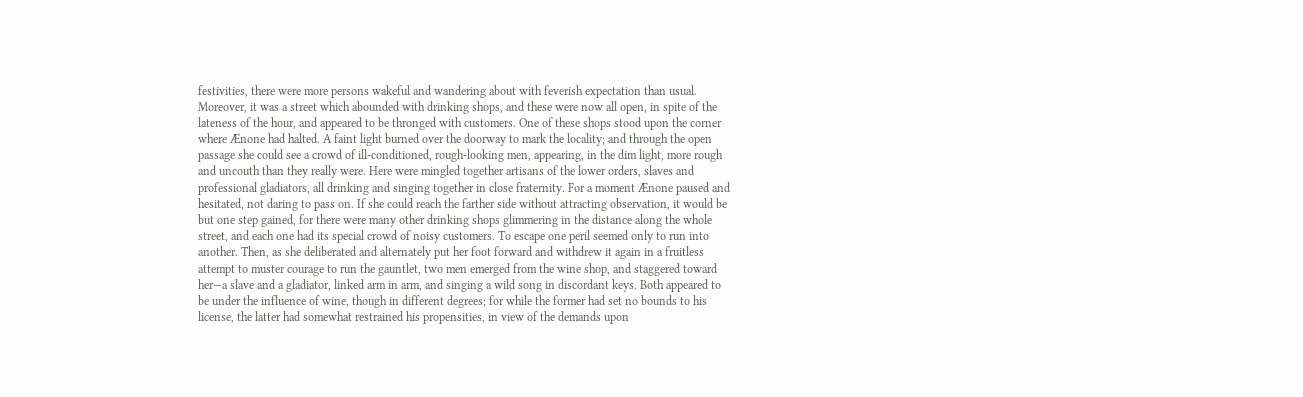festivities, there were more persons wakeful and wandering about with feverish expectation than usual. Moreover, it was a street which abounded with drinking shops, and these were now all open, in spite of the lateness of the hour, and appeared to be thronged with customers. One of these shops stood upon the corner where Ænone had halted. A faint light burned over the doorway to mark the locality; and through the open passage she could see a crowd of ill-conditioned, rough-looking men, appearing, in the dim light, more rough and uncouth than they really were. Here were mingled together artisans of the lower orders, slaves and professional gladiators, all drinking and singing together in close fraternity. For a moment Ænone paused and hesitated, not daring to pass on. If she could reach the farther side without attracting observation, it would be but one step gained, for there were many other drinking shops glimmering in the distance along the whole street, and each one had its special crowd of noisy customers. To escape one peril seemed only to run into another. Then, as she deliberated and alternately put her foot forward and withdrew it again in a fruitless attempt to muster courage to run the gauntlet, two men emerged from the wine shop, and staggered toward her—a slave and a gladiator, linked arm in arm, and singing a wild song in discordant keys. Both appeared to be under the influence of wine, though in different degrees; for while the former had set no bounds to his license, the latter had somewhat restrained his propensities, in view of the demands upon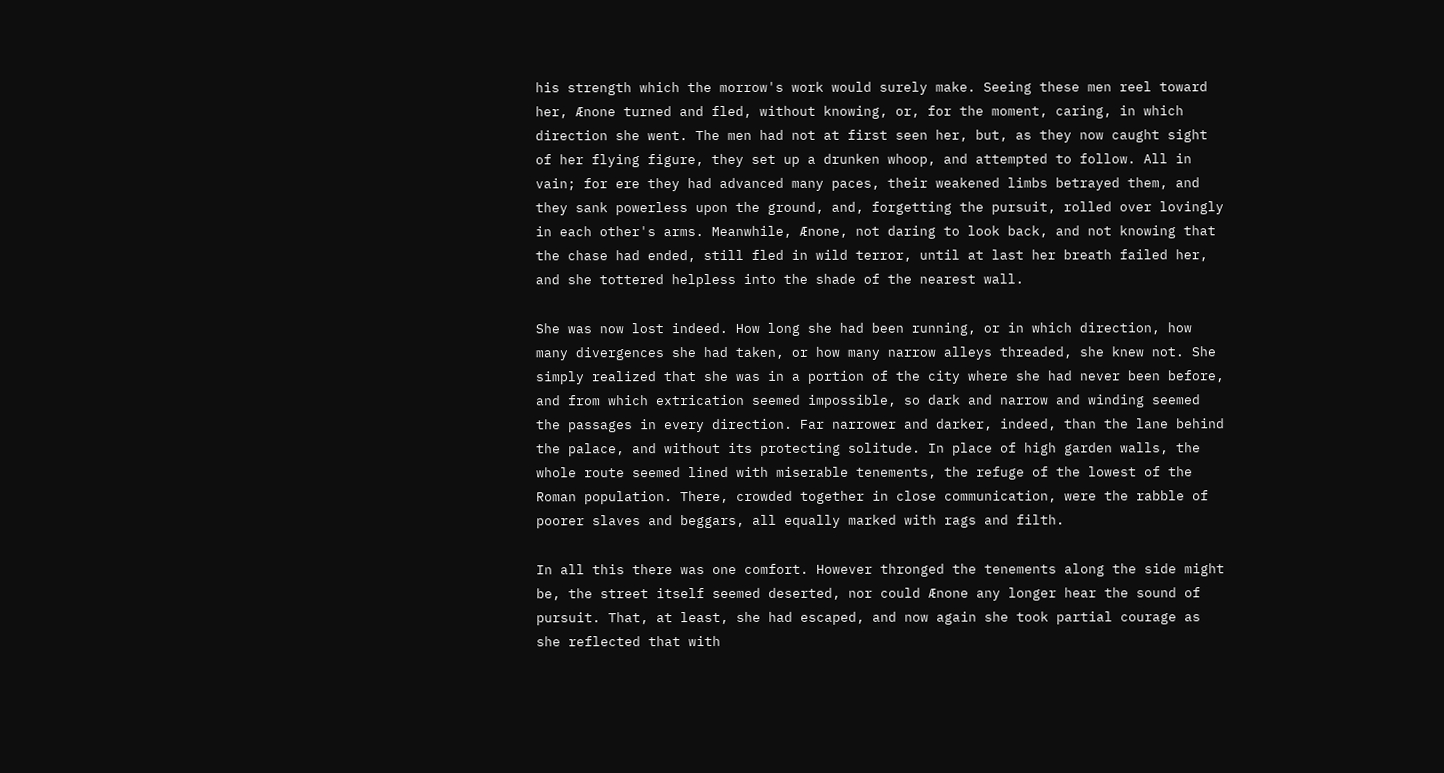his strength which the morrow's work would surely make. Seeing these men reel toward her, Ænone turned and fled, without knowing, or, for the moment, caring, in which direction she went. The men had not at first seen her, but, as they now caught sight of her flying figure, they set up a drunken whoop, and attempted to follow. All in vain; for ere they had advanced many paces, their weakened limbs betrayed them, and they sank powerless upon the ground, and, forgetting the pursuit, rolled over lovingly in each other's arms. Meanwhile, Ænone, not daring to look back, and not knowing that the chase had ended, still fled in wild terror, until at last her breath failed her, and she tottered helpless into the shade of the nearest wall.

She was now lost indeed. How long she had been running, or in which direction, how many divergences she had taken, or how many narrow alleys threaded, she knew not. She simply realized that she was in a portion of the city where she had never been before, and from which extrication seemed impossible, so dark and narrow and winding seemed the passages in every direction. Far narrower and darker, indeed, than the lane behind the palace, and without its protecting solitude. In place of high garden walls, the whole route seemed lined with miserable tenements, the refuge of the lowest of the Roman population. There, crowded together in close communication, were the rabble of poorer slaves and beggars, all equally marked with rags and filth.

In all this there was one comfort. However thronged the tenements along the side might be, the street itself seemed deserted, nor could Ænone any longer hear the sound of pursuit. That, at least, she had escaped, and now again she took partial courage as she reflected that with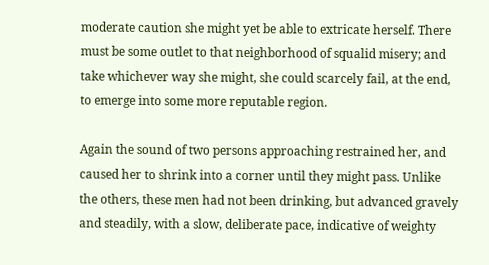moderate caution she might yet be able to extricate herself. There must be some outlet to that neighborhood of squalid misery; and take whichever way she might, she could scarcely fail, at the end, to emerge into some more reputable region.

Again the sound of two persons approaching restrained her, and caused her to shrink into a corner until they might pass. Unlike the others, these men had not been drinking, but advanced gravely and steadily, with a slow, deliberate pace, indicative of weighty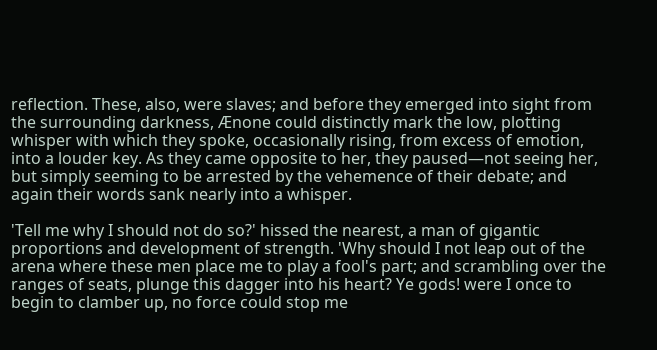reflection. These, also, were slaves; and before they emerged into sight from the surrounding darkness, Ænone could distinctly mark the low, plotting whisper with which they spoke, occasionally rising, from excess of emotion, into a louder key. As they came opposite to her, they paused—not seeing her, but simply seeming to be arrested by the vehemence of their debate; and again their words sank nearly into a whisper.

'Tell me why I should not do so?' hissed the nearest, a man of gigantic proportions and development of strength. 'Why should I not leap out of the arena where these men place me to play a fool's part; and scrambling over the ranges of seats, plunge this dagger into his heart? Ye gods! were I once to begin to clamber up, no force could stop me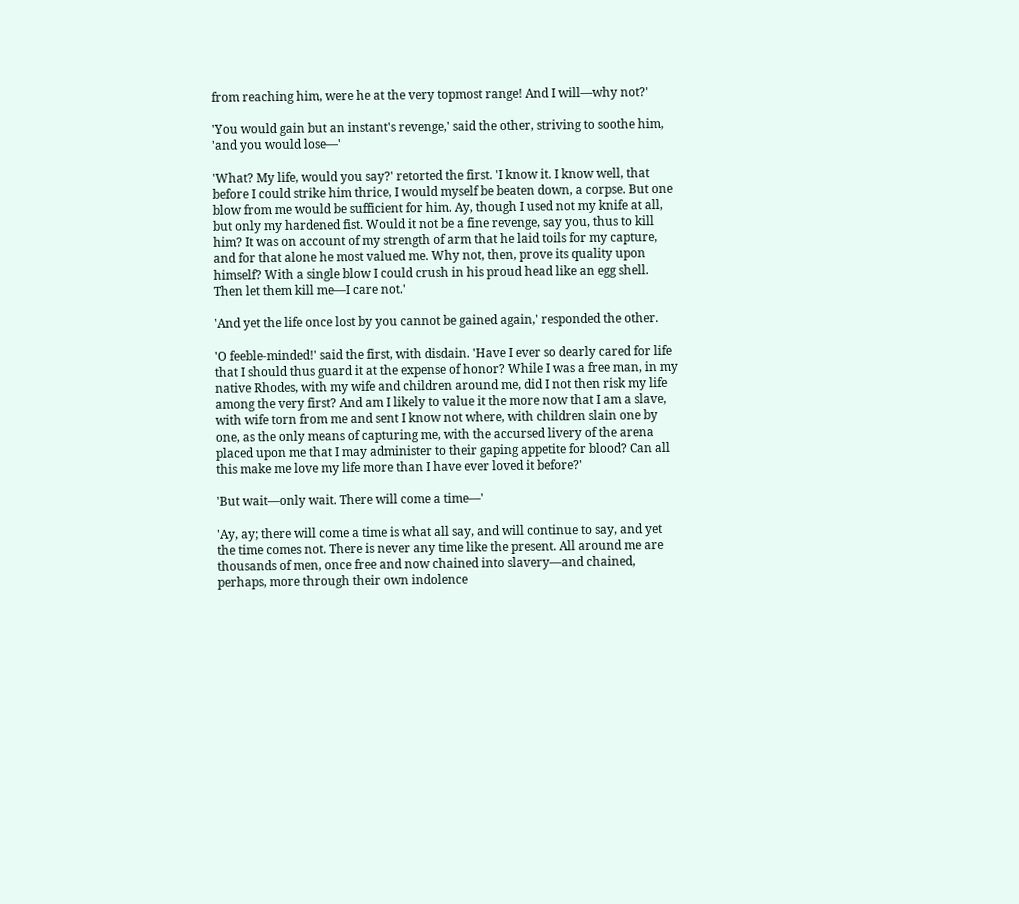from reaching him, were he at the very topmost range! And I will—why not?'

'You would gain but an instant's revenge,' said the other, striving to soothe him, 'and you would lose—'

'What? My life, would you say?' retorted the first. 'I know it. I know well, that before I could strike him thrice, I would myself be beaten down, a corpse. But one blow from me would be sufficient for him. Ay, though I used not my knife at all, but only my hardened fist. Would it not be a fine revenge, say you, thus to kill him? It was on account of my strength of arm that he laid toils for my capture, and for that alone he most valued me. Why not, then, prove its quality upon himself? With a single blow I could crush in his proud head like an egg shell. Then let them kill me—I care not.'

'And yet the life once lost by you cannot be gained again,' responded the other.

'O feeble-minded!' said the first, with disdain. 'Have I ever so dearly cared for life that I should thus guard it at the expense of honor? While I was a free man, in my native Rhodes, with my wife and children around me, did I not then risk my life among the very first? And am I likely to value it the more now that I am a slave, with wife torn from me and sent I know not where, with children slain one by one, as the only means of capturing me, with the accursed livery of the arena placed upon me that I may administer to their gaping appetite for blood? Can all this make me love my life more than I have ever loved it before?'

'But wait—only wait. There will come a time—'

'Ay, ay; there will come a time is what all say, and will continue to say, and yet the time comes not. There is never any time like the present. All around me are thousands of men, once free and now chained into slavery—and chained, perhaps, more through their own indolence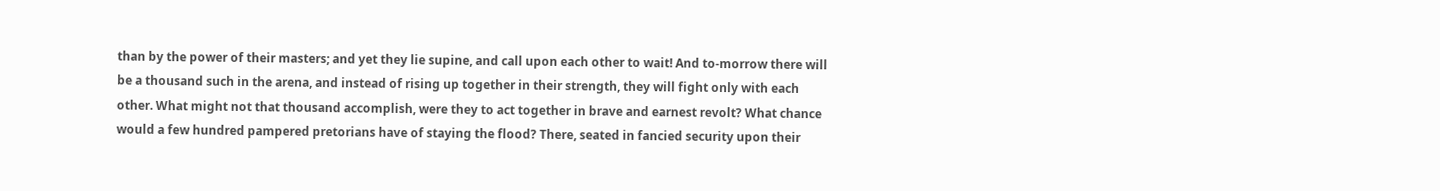than by the power of their masters; and yet they lie supine, and call upon each other to wait! And to-morrow there will be a thousand such in the arena, and instead of rising up together in their strength, they will fight only with each other. What might not that thousand accomplish, were they to act together in brave and earnest revolt? What chance would a few hundred pampered pretorians have of staying the flood? There, seated in fancied security upon their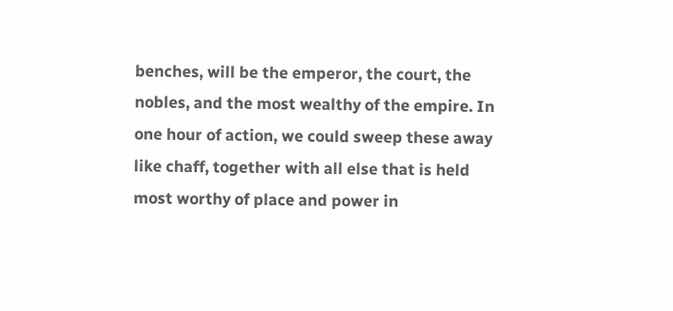benches, will be the emperor, the court, the nobles, and the most wealthy of the empire. In one hour of action, we could sweep these away like chaff, together with all else that is held most worthy of place and power in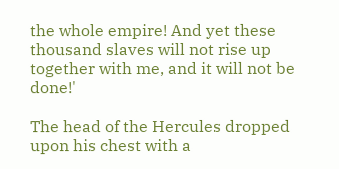the whole empire! And yet these thousand slaves will not rise up together with me, and it will not be done!'

The head of the Hercules dropped upon his chest with a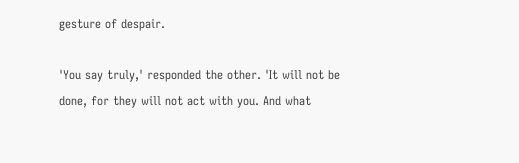gesture of despair.

'You say truly,' responded the other. 'It will not be done, for they will not act with you. And what